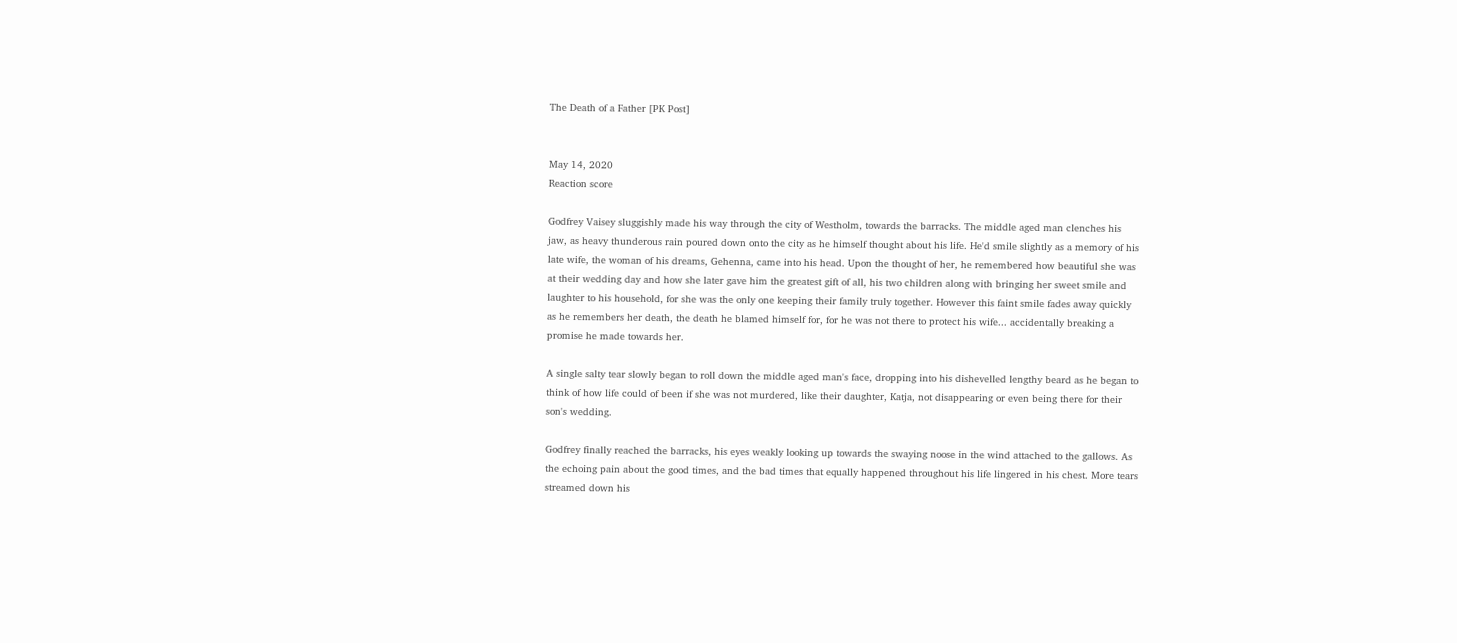The Death of a Father [PK Post]


May 14, 2020
Reaction score

Godfrey Vaisey sluggishly made his way through the city of Westholm, towards the barracks. The middle aged man clenches his jaw, as heavy thunderous rain poured down onto the city as he himself thought about his life. He'd smile slightly as a memory of his late wife, the woman of his dreams, Gehenna, came into his head. Upon the thought of her, he remembered how beautiful she was at their wedding day and how she later gave him the greatest gift of all, his two children along with bringing her sweet smile and laughter to his household, for she was the only one keeping their family truly together. However this faint smile fades away quickly as he remembers her death, the death he blamed himself for, for he was not there to protect his wife... accidentally breaking a promise he made towards her.

A single salty tear slowly began to roll down the middle aged man's face, dropping into his dishevelled lengthy beard as he began to think of how life could of been if she was not murdered, like their daughter, Katja, not disappearing or even being there for their son's wedding.

Godfrey finally reached the barracks, his eyes weakly looking up towards the swaying noose in the wind attached to the gallows. As the echoing pain about the good times, and the bad times that equally happened throughout his life lingered in his chest. More tears streamed down his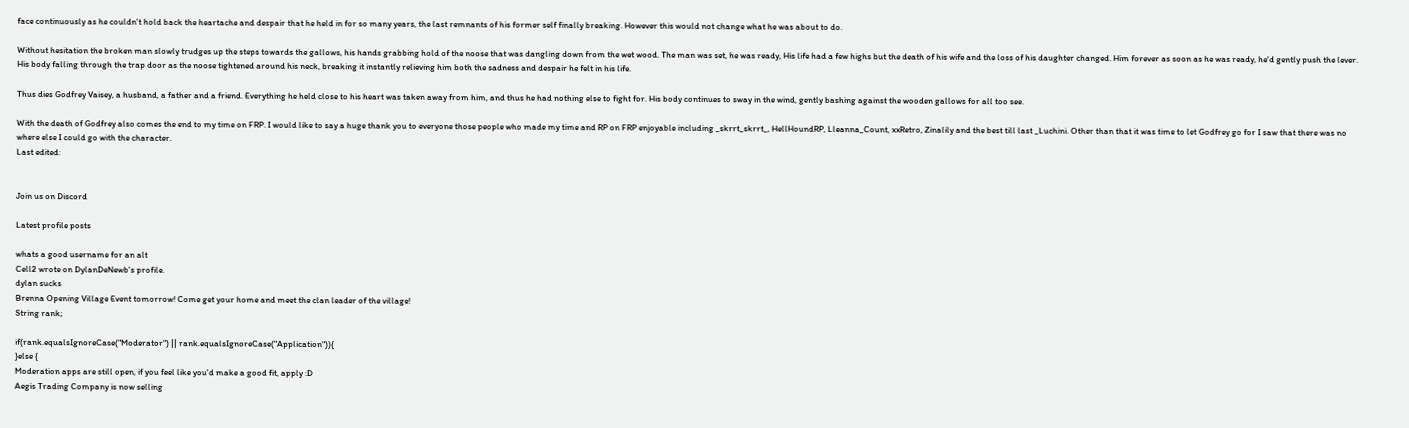face continuously as he couldn't hold back the heartache and despair that he held in for so many years, the last remnants of his former self finally breaking. However this would not change what he was about to do.

Without hesitation the broken man slowly trudges up the steps towards the gallows, his hands grabbing hold of the noose that was dangling down from the wet wood. The man was set, he was ready, His life had a few highs but the death of his wife and the loss of his daughter changed. Him forever as soon as he was ready, he'd gently push the lever. His body falling through the trap door as the noose tightened around his neck, breaking it instantly relieving him both the sadness and despair he felt in his life.

Thus dies Godfrey Vaisey, a husband, a father and a friend. Everything he held close to his heart was taken away from him, and thus he had nothing else to fight for. His body continues to sway in the wind, gently bashing against the wooden gallows for all too see.

With the death of Godfrey also comes the end to my time on FRP. I would like to say a huge thank you to everyone those people who made my time and RP on FRP enjoyable including _skrrt_skrrt_, HellHoundRP, Lleanna_Count, xxRetro, Zinalily and the best till last _Luchini. Other than that it was time to let Godfrey go for I saw that there was no where else I could go with the character.
Last edited:


Join us on Discord

Latest profile posts

whats a good username for an alt
Cell2 wrote on DylanDeNewb's profile.
dylan sucks
Brenna Opening Village Event tomorrow! Come get your home and meet the clan leader of the village!
String rank;

if(rank.equalsIgnoreCase("Moderator") || rank.equalsIgnoreCase("Application")){
}else {
Moderation apps are still open, if you feel like you'd make a good fit, apply :D
Aegis Trading Company is now selling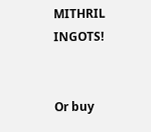MITHRIL INGOTS!


Or buy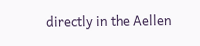directly in the Aellen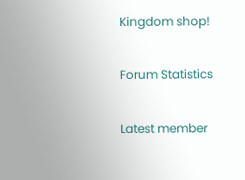Kingdom shop!

Forum Statistics

Latest member